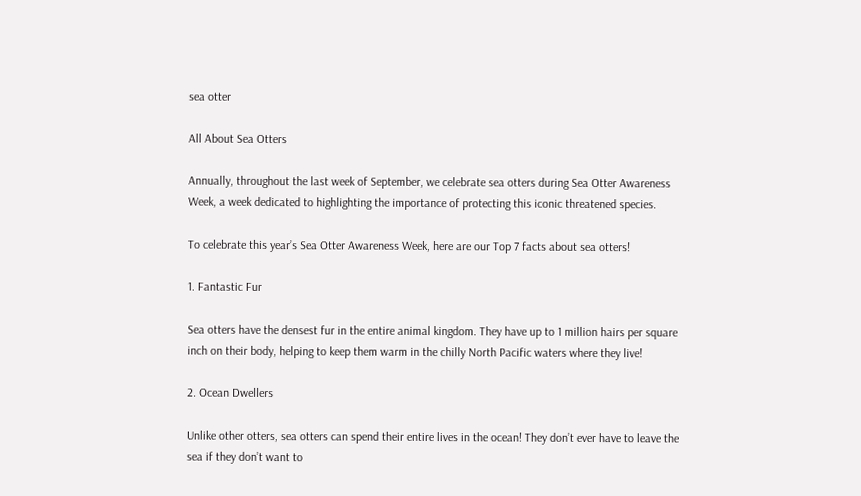sea otter

All About Sea Otters

Annually, throughout the last week of September, we celebrate sea otters during Sea Otter Awareness Week, a week dedicated to highlighting the importance of protecting this iconic threatened species.

To celebrate this year’s Sea Otter Awareness Week, here are our Top 7 facts about sea otters!

1. Fantastic Fur

Sea otters have the densest fur in the entire animal kingdom. They have up to 1 million hairs per square inch on their body, helping to keep them warm in the chilly North Pacific waters where they live!

2. Ocean Dwellers

Unlike other otters, sea otters can spend their entire lives in the ocean! They don’t ever have to leave the sea if they don’t want to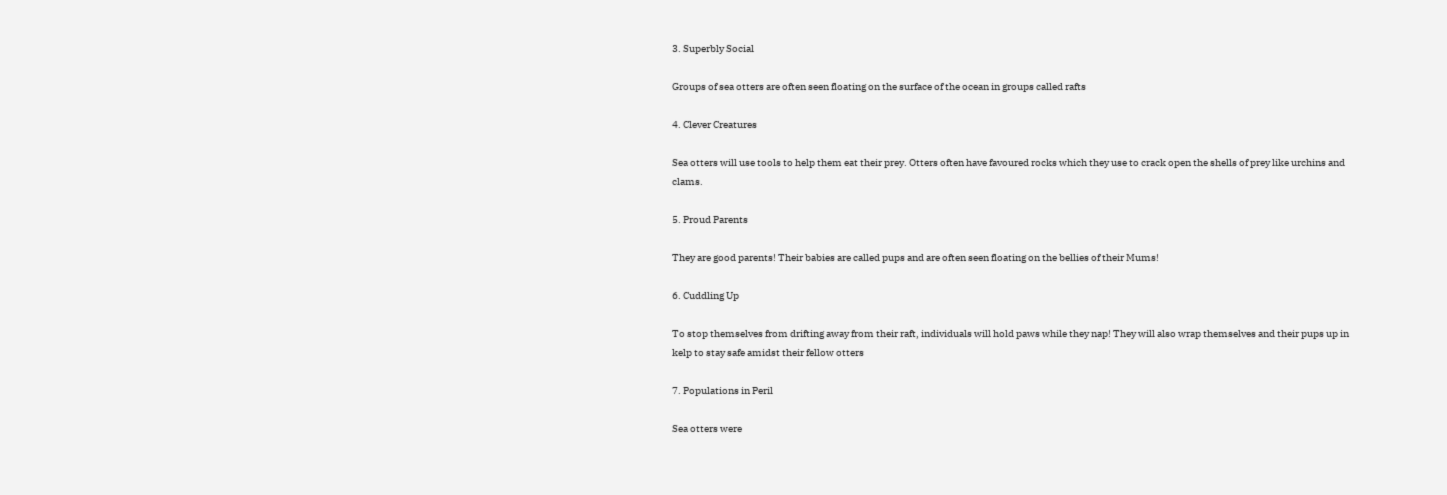3. Superbly Social

Groups of sea otters are often seen floating on the surface of the ocean in groups called rafts

4. Clever Creatures

Sea otters will use tools to help them eat their prey. Otters often have favoured rocks which they use to crack open the shells of prey like urchins and clams.

5. Proud Parents

They are good parents! Their babies are called pups and are often seen floating on the bellies of their Mums!

6. Cuddling Up

To stop themselves from drifting away from their raft, individuals will hold paws while they nap! They will also wrap themselves and their pups up in kelp to stay safe amidst their fellow otters

7. Populations in Peril

Sea otters were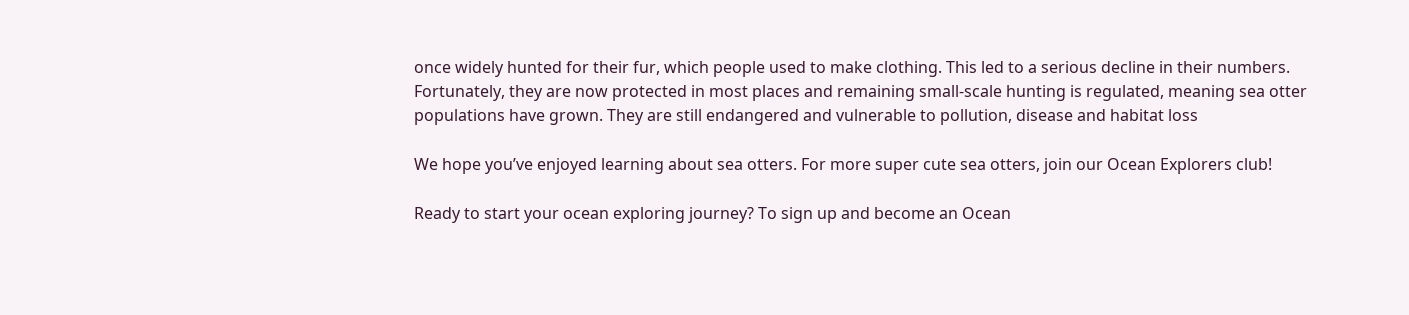once widely hunted for their fur, which people used to make clothing. This led to a serious decline in their numbers. Fortunately, they are now protected in most places and remaining small-scale hunting is regulated, meaning sea otter populations have grown. They are still endangered and vulnerable to pollution, disease and habitat loss

We hope you’ve enjoyed learning about sea otters. For more super cute sea otters, join our Ocean Explorers club!

Ready to start your ocean exploring journey? To sign up and become an Ocean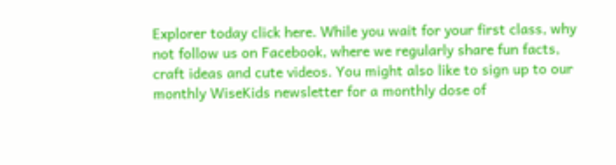Explorer today click here. While you wait for your first class, why not follow us on Facebook, where we regularly share fun facts, craft ideas and cute videos. You might also like to sign up to our monthly WiseKids newsletter for a monthly dose of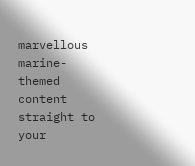marvellous marine-themed content straight to your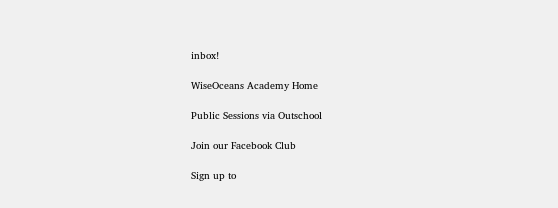inbox!

WiseOceans Academy Home

Public Sessions via Outschool

Join our Facebook Club

Sign up to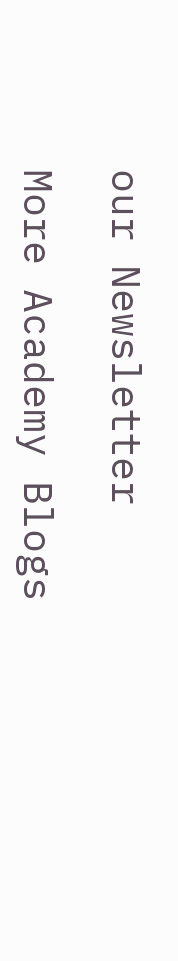our Newsletter

More Academy Blogs